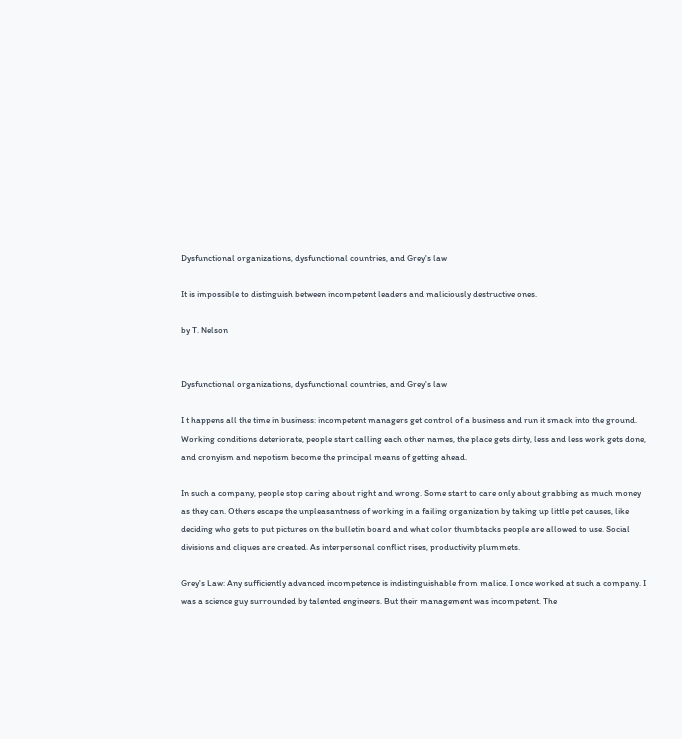Dysfunctional organizations, dysfunctional countries, and Grey's law

It is impossible to distinguish between incompetent leaders and maliciously destructive ones.

by T. Nelson


Dysfunctional organizations, dysfunctional countries, and Grey's law

I t happens all the time in business: incompetent managers get control of a business and run it smack into the ground. Working conditions deteriorate, people start calling each other names, the place gets dirty, less and less work gets done, and cronyism and nepotism become the principal means of getting ahead.

In such a company, people stop caring about right and wrong. Some start to care only about grabbing as much money as they can. Others escape the unpleasantness of working in a failing organization by taking up little pet causes, like deciding who gets to put pictures on the bulletin board and what color thumbtacks people are allowed to use. Social divisions and cliques are created. As interpersonal conflict rises, productivity plummets.

Grey's Law: Any sufficiently advanced incompetence is indistinguishable from malice. I once worked at such a company. I was a science guy surrounded by talented engineers. But their management was incompetent. The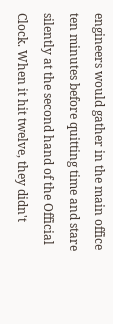engineers would gather in the main office ten minutes before quitting time and stare silently at the second hand of the Official Clock. When it hit twelve, they didn't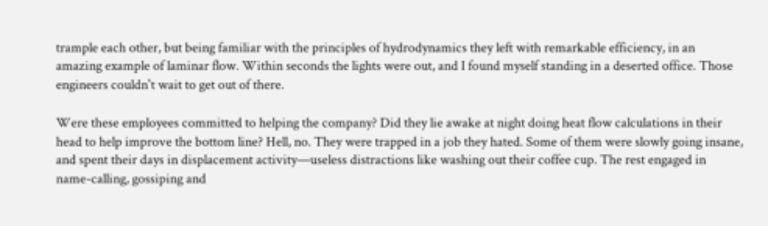trample each other, but being familiar with the principles of hydrodynamics they left with remarkable efficiency, in an amazing example of laminar flow. Within seconds the lights were out, and I found myself standing in a deserted office. Those engineers couldn't wait to get out of there.

Were these employees committed to helping the company? Did they lie awake at night doing heat flow calculations in their head to help improve the bottom line? Hell, no. They were trapped in a job they hated. Some of them were slowly going insane, and spent their days in displacement activity—useless distractions like washing out their coffee cup. The rest engaged in name-calling, gossiping and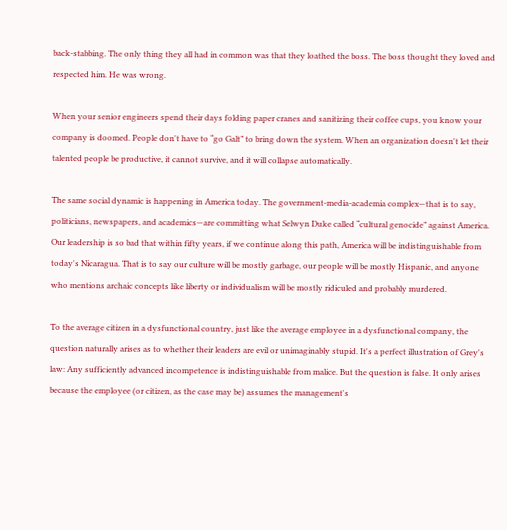back-stabbing. The only thing they all had in common was that they loathed the boss. The boss thought they loved and respected him. He was wrong.

When your senior engineers spend their days folding paper cranes and sanitizing their coffee cups, you know your company is doomed. People don't have to “go Galt” to bring down the system. When an organization doesn't let their talented people be productive, it cannot survive, and it will collapse automatically.

The same social dynamic is happening in America today. The government-media-academia complex—that is to say, politicians, newspapers, and academics—are committing what Selwyn Duke called “cultural genocide” against America. Our leadership is so bad that within fifty years, if we continue along this path, America will be indistinguishable from today's Nicaragua. That is to say our culture will be mostly garbage, our people will be mostly Hispanic, and anyone who mentions archaic concepts like liberty or individualism will be mostly ridiculed and probably murdered.

To the average citizen in a dysfunctional country, just like the average employee in a dysfunctional company, the question naturally arises as to whether their leaders are evil or unimaginably stupid. It's a perfect illustration of Grey's law: Any sufficiently advanced incompetence is indistinguishable from malice. But the question is false. It only arises because the employee (or citizen, as the case may be) assumes the management's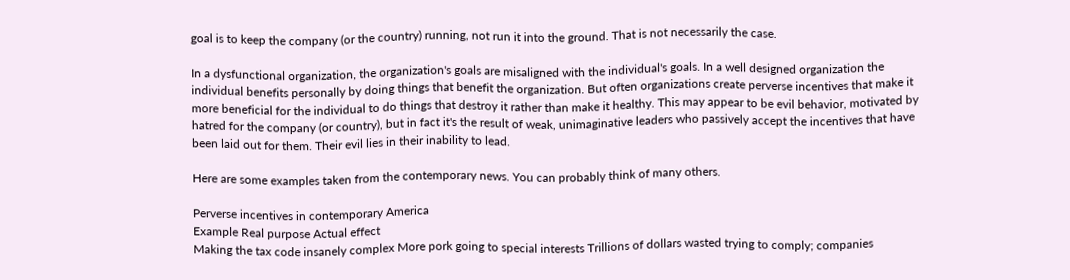goal is to keep the company (or the country) running, not run it into the ground. That is not necessarily the case.

In a dysfunctional organization, the organization's goals are misaligned with the individual's goals. In a well designed organization the individual benefits personally by doing things that benefit the organization. But often organizations create perverse incentives that make it more beneficial for the individual to do things that destroy it rather than make it healthy. This may appear to be evil behavior, motivated by hatred for the company (or country), but in fact it's the result of weak, unimaginative leaders who passively accept the incentives that have been laid out for them. Their evil lies in their inability to lead.

Here are some examples taken from the contemporary news. You can probably think of many others.

Perverse incentives in contemporary America
Example Real purpose Actual effect
Making the tax code insanely complex More pork going to special interests Trillions of dollars wasted trying to comply; companies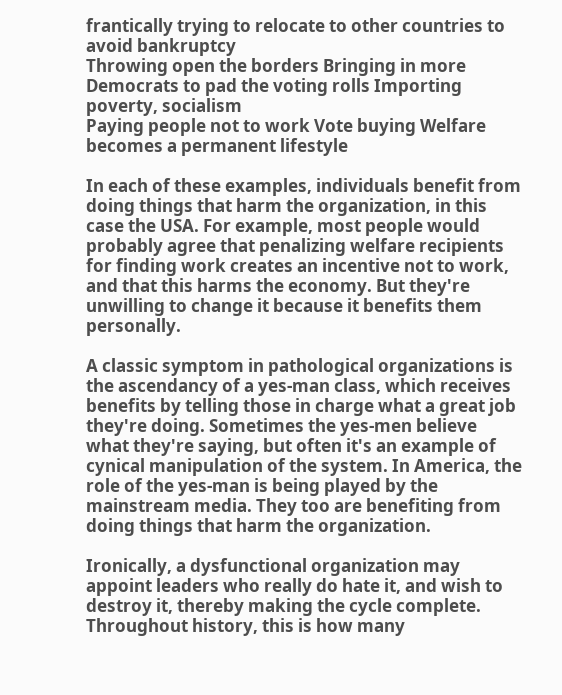frantically trying to relocate to other countries to avoid bankruptcy
Throwing open the borders Bringing in more Democrats to pad the voting rolls Importing poverty, socialism
Paying people not to work Vote buying Welfare becomes a permanent lifestyle

In each of these examples, individuals benefit from doing things that harm the organization, in this case the USA. For example, most people would probably agree that penalizing welfare recipients for finding work creates an incentive not to work, and that this harms the economy. But they're unwilling to change it because it benefits them personally.

A classic symptom in pathological organizations is the ascendancy of a yes-man class, which receives benefits by telling those in charge what a great job they're doing. Sometimes the yes-men believe what they're saying, but often it's an example of cynical manipulation of the system. In America, the role of the yes-man is being played by the mainstream media. They too are benefiting from doing things that harm the organization.

Ironically, a dysfunctional organization may appoint leaders who really do hate it, and wish to destroy it, thereby making the cycle complete. Throughout history, this is how many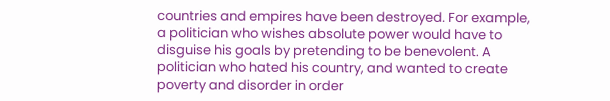countries and empires have been destroyed. For example, a politician who wishes absolute power would have to disguise his goals by pretending to be benevolent. A politician who hated his country, and wanted to create poverty and disorder in order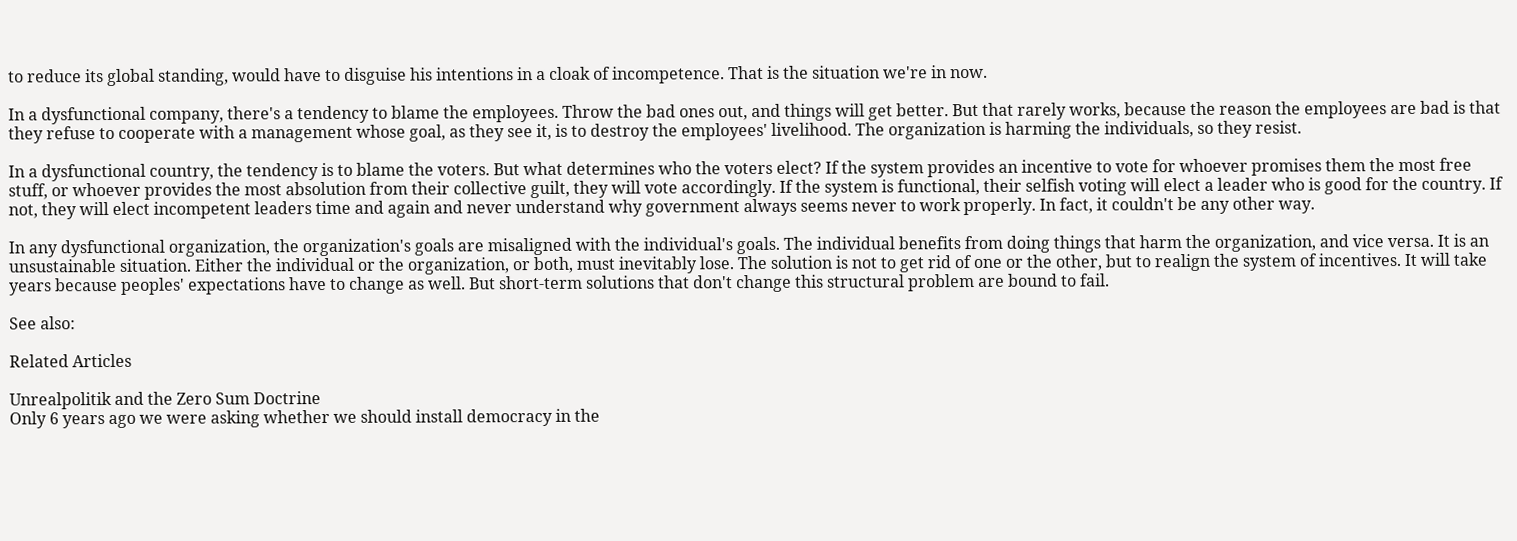to reduce its global standing, would have to disguise his intentions in a cloak of incompetence. That is the situation we're in now.

In a dysfunctional company, there's a tendency to blame the employees. Throw the bad ones out, and things will get better. But that rarely works, because the reason the employees are bad is that they refuse to cooperate with a management whose goal, as they see it, is to destroy the employees' livelihood. The organization is harming the individuals, so they resist.

In a dysfunctional country, the tendency is to blame the voters. But what determines who the voters elect? If the system provides an incentive to vote for whoever promises them the most free stuff, or whoever provides the most absolution from their collective guilt, they will vote accordingly. If the system is functional, their selfish voting will elect a leader who is good for the country. If not, they will elect incompetent leaders time and again and never understand why government always seems never to work properly. In fact, it couldn't be any other way.

In any dysfunctional organization, the organization's goals are misaligned with the individual's goals. The individual benefits from doing things that harm the organization, and vice versa. It is an unsustainable situation. Either the individual or the organization, or both, must inevitably lose. The solution is not to get rid of one or the other, but to realign the system of incentives. It will take years because peoples' expectations have to change as well. But short-term solutions that don't change this structural problem are bound to fail.

See also:

Related Articles

Unrealpolitik and the Zero Sum Doctrine
Only 6 years ago we were asking whether we should install democracy in the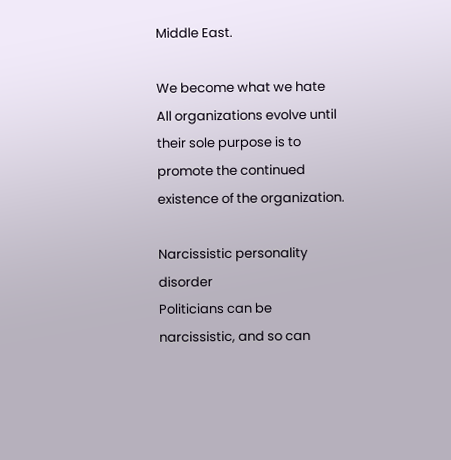Middle East.

We become what we hate
All organizations evolve until their sole purpose is to promote the continued existence of the organization.

Narcissistic personality disorder
Politicians can be narcissistic, and so can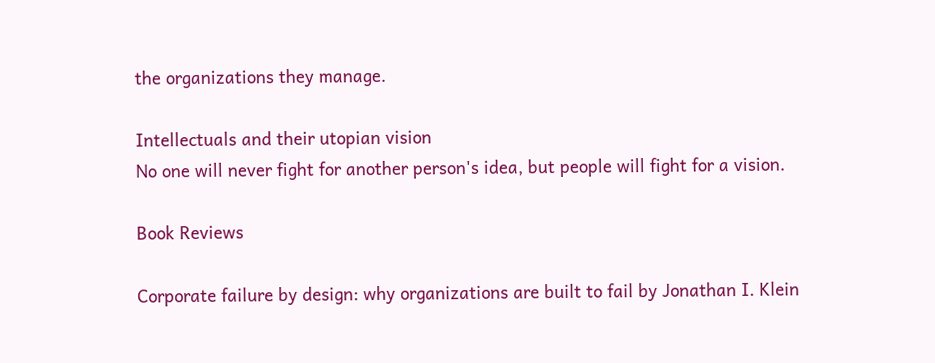the organizations they manage.

Intellectuals and their utopian vision
No one will never fight for another person's idea, but people will fight for a vision.

Book Reviews

Corporate failure by design: why organizations are built to fail by Jonathan I. Klein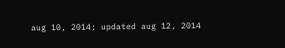aug 10, 2014; updated aug 12, 2014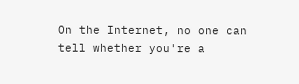On the Internet, no one can tell whether you're a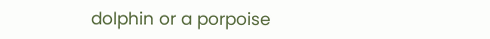dolphin or a porpoise